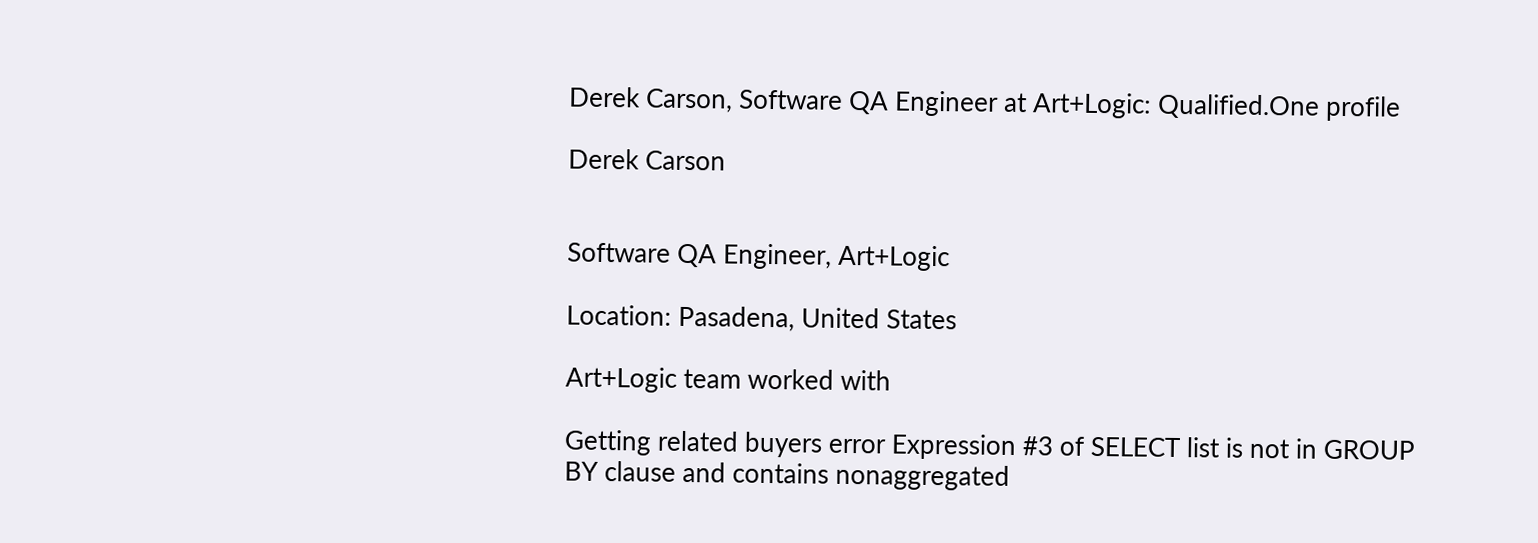Derek Carson, Software QA Engineer at Art+Logic: Qualified.One profile

Derek Carson


Software QA Engineer, Art+Logic

Location: Pasadena, United States

Art+Logic team worked with

Getting related buyers error Expression #3 of SELECT list is not in GROUP BY clause and contains nonaggregated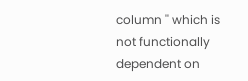column '' which is not functionally dependent on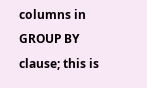columns in GROUP BY clause; this is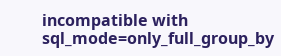incompatible with sql_mode=only_full_group_by